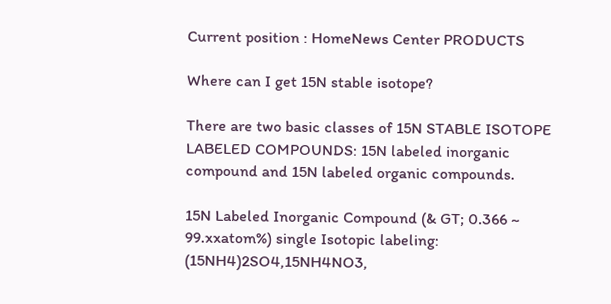Current position : HomeNews Center PRODUCTS

Where can I get 15N stable isotope?

There are two basic classes of 15N STABLE ISOTOPE LABELED COMPOUNDS: 15N labeled inorganic compound and 15N labeled organic compounds.

15N Labeled Inorganic Compound (& GT; 0.366 ~ 99.xxatom%) single Isotopic labeling: (15NH4)2SO4,15NH4NO3,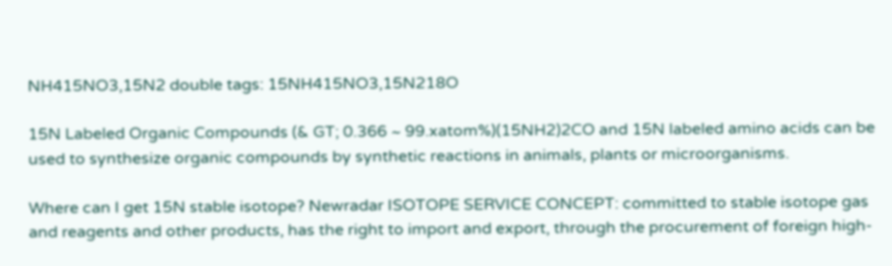NH415NO3,15N2 double tags: 15NH415NO3,15N218O

15N Labeled Organic Compounds (& GT; 0.366 ~ 99.xatom%)(15NH2)2CO and 15N labeled amino acids can be used to synthesize organic compounds by synthetic reactions in animals, plants or microorganisms.

Where can I get 15N stable isotope? Newradar ISOTOPE SERVICE CONCEPT: committed to stable isotope gas and reagents and other products, has the right to import and export, through the procurement of foreign high-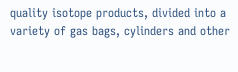quality isotope products, divided into a variety of gas bags, cylinders and other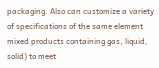packaging. Also can customize a variety of specifications of the same element mixed products containing gas, liquid, solid) to meet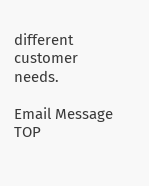different customer needs.

Email Message TOP